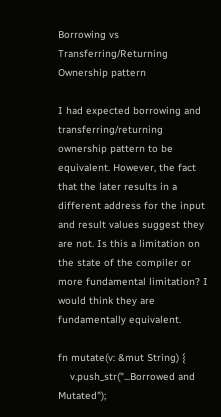Borrowing vs Transferring/Returning Ownership pattern

I had expected borrowing and transferring/returning ownership pattern to be equivalent. However, the fact that the later results in a different address for the input and result values suggest they are not. Is this a limitation on the state of the compiler or more fundamental limitation? I would think they are fundamentally equivalent.

fn mutate(v: &mut String) {
    v.push_str("...Borrowed and Mutated");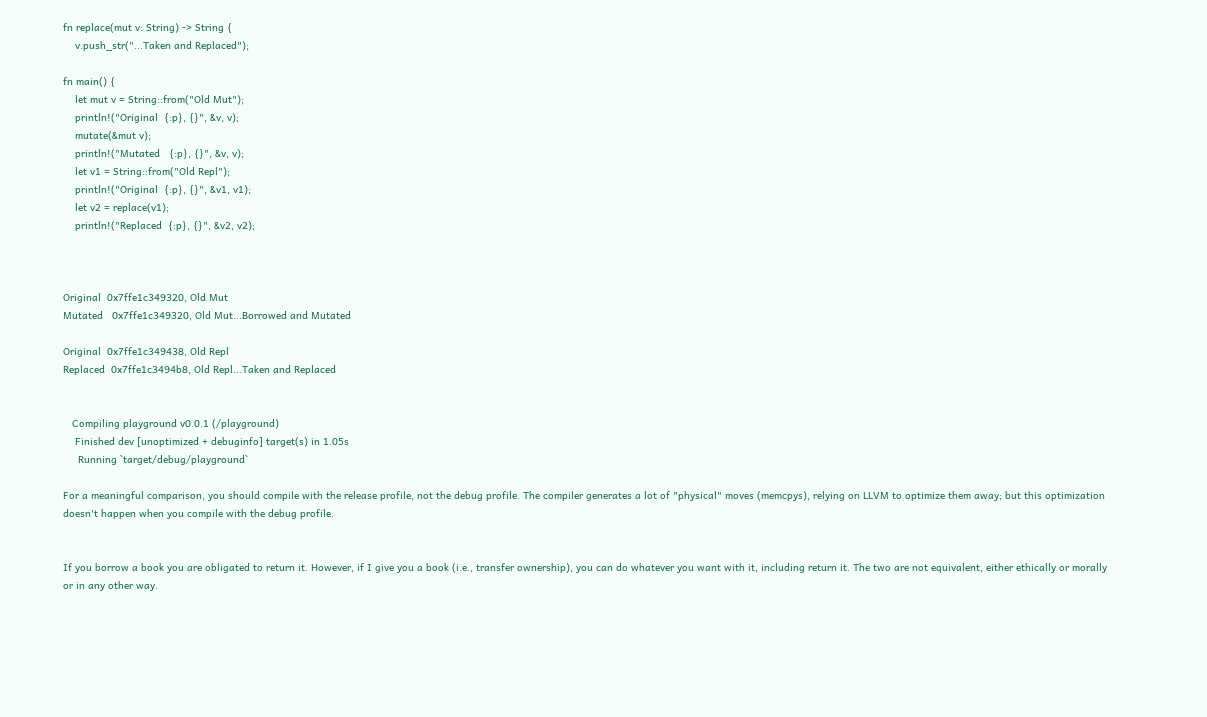fn replace(mut v: String) -> String {
    v.push_str("...Taken and Replaced");

fn main() {
    let mut v = String::from("Old Mut");
    println!("Original  {:p}, {}", &v, v);
    mutate(&mut v);
    println!("Mutated   {:p}, {}", &v, v);
    let v1 = String::from("Old Repl");
    println!("Original  {:p}, {}", &v1, v1);
    let v2 = replace(v1);
    println!("Replaced  {:p}, {}", &v2, v2);



Original  0x7ffe1c349320, Old Mut
Mutated   0x7ffe1c349320, Old Mut...Borrowed and Mutated

Original  0x7ffe1c349438, Old Repl
Replaced  0x7ffe1c3494b8, Old Repl...Taken and Replaced


   Compiling playground v0.0.1 (/playground)
    Finished dev [unoptimized + debuginfo] target(s) in 1.05s
     Running `target/debug/playground`

For a meaningful comparison, you should compile with the release profile, not the debug profile. The compiler generates a lot of "physical" moves (memcpys), relying on LLVM to optimize them away; but this optimization doesn't happen when you compile with the debug profile.


If you borrow a book you are obligated to return it. However, if I give you a book (i.e., transfer ownership), you can do whatever you want with it, including return it. The two are not equivalent, either ethically or morally or in any other way.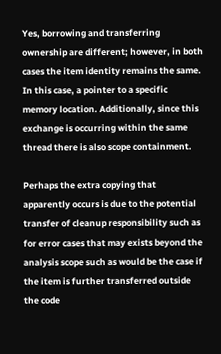Yes, borrowing and transferring ownership are different; however, in both cases the item identity remains the same. In this case, a pointer to a specific memory location. Additionally, since this exchange is occurring within the same thread there is also scope containment.

Perhaps the extra copying that apparently occurs is due to the potential transfer of cleanup responsibility such as for error cases that may exists beyond the analysis scope such as would be the case if the item is further transferred outside the code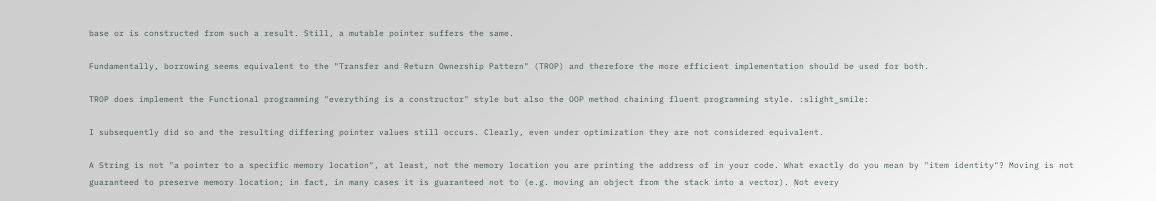base or is constructed from such a result. Still, a mutable pointer suffers the same.

Fundamentally, borrowing seems equivalent to the "Transfer and Return Ownership Pattern" (TROP) and therefore the more efficient implementation should be used for both.

TROP does implement the Functional programming "everything is a constructor" style but also the OOP method chaining fluent programming style. :slight_smile:

I subsequently did so and the resulting differing pointer values still occurs. Clearly, even under optimization they are not considered equivalent.

A String is not "a pointer to a specific memory location", at least, not the memory location you are printing the address of in your code. What exactly do you mean by "item identity"? Moving is not guaranteed to preserve memory location; in fact, in many cases it is guaranteed not to (e.g. moving an object from the stack into a vector). Not every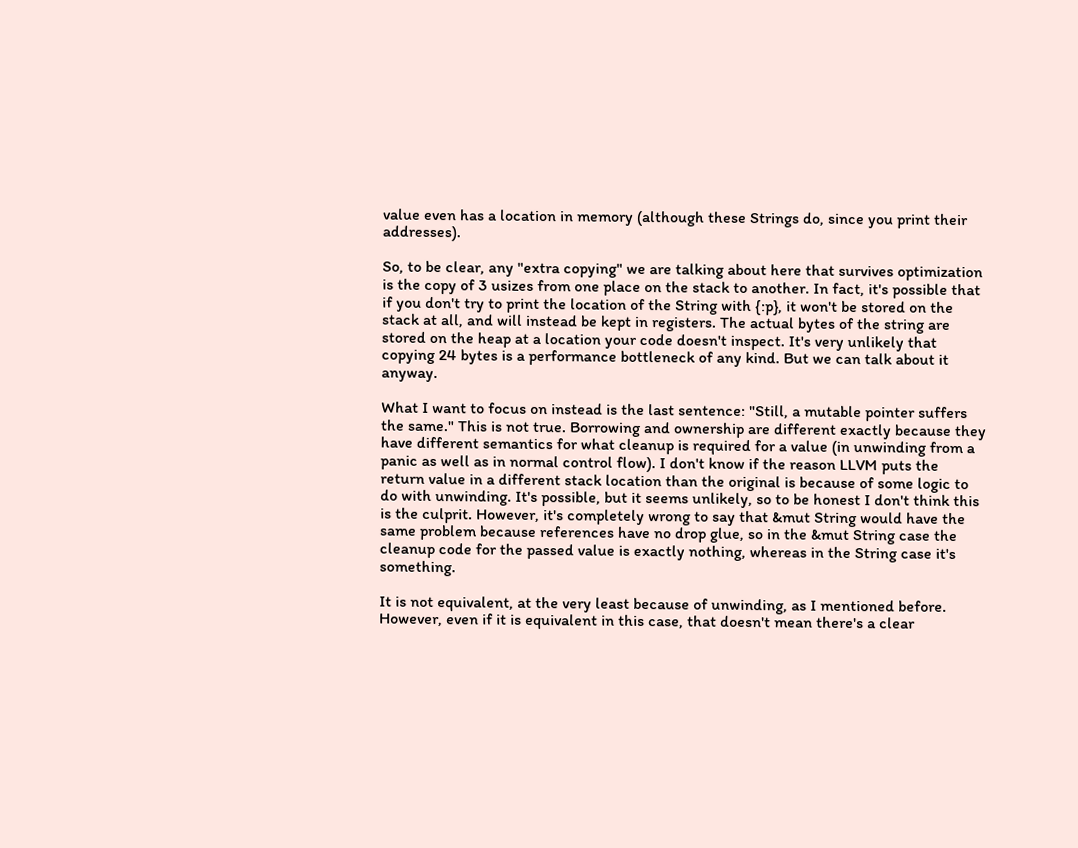value even has a location in memory (although these Strings do, since you print their addresses).

So, to be clear, any "extra copying" we are talking about here that survives optimization is the copy of 3 usizes from one place on the stack to another. In fact, it's possible that if you don't try to print the location of the String with {:p}, it won't be stored on the stack at all, and will instead be kept in registers. The actual bytes of the string are stored on the heap at a location your code doesn't inspect. It's very unlikely that copying 24 bytes is a performance bottleneck of any kind. But we can talk about it anyway.

What I want to focus on instead is the last sentence: "Still, a mutable pointer suffers the same." This is not true. Borrowing and ownership are different exactly because they have different semantics for what cleanup is required for a value (in unwinding from a panic as well as in normal control flow). I don't know if the reason LLVM puts the return value in a different stack location than the original is because of some logic to do with unwinding. It's possible, but it seems unlikely, so to be honest I don't think this is the culprit. However, it's completely wrong to say that &mut String would have the same problem because references have no drop glue, so in the &mut String case the cleanup code for the passed value is exactly nothing, whereas in the String case it's something.

It is not equivalent, at the very least because of unwinding, as I mentioned before. However, even if it is equivalent in this case, that doesn't mean there's a clear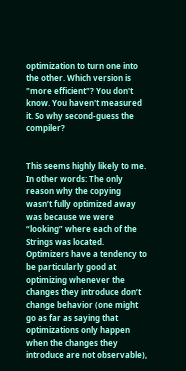optimization to turn one into the other. Which version is "more efficient"? You don't know. You haven't measured it. So why second-guess the compiler?


This seems highly likely to me. In other words: The only reason why the copying wasn’t fully optimized away was because we were “looking” where each of the Strings was located. Optimizers have a tendency to be particularly good at optimizing whenever the changes they introduce don’t change behavior (one might go as far as saying that optimizations only happen when the changes they introduce are not observable),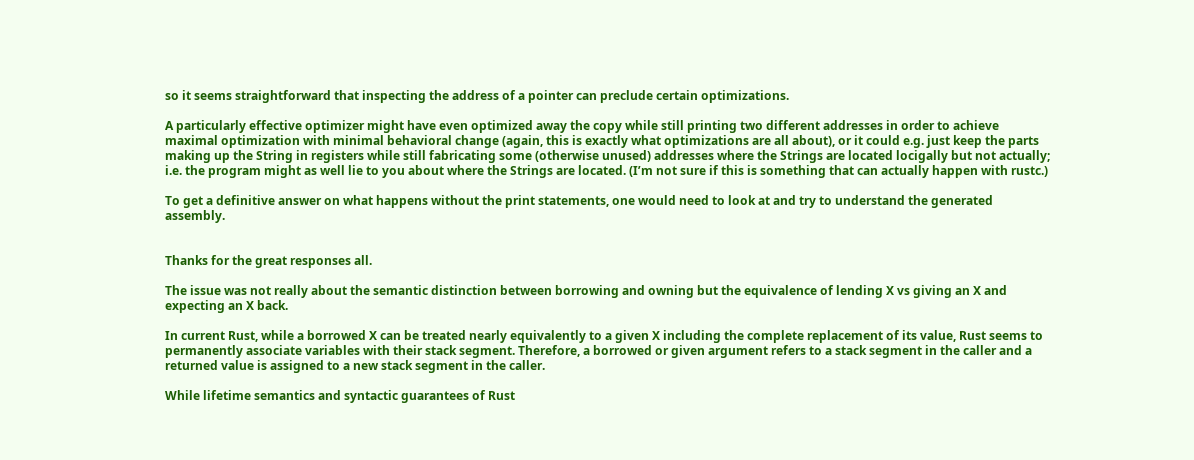so it seems straightforward that inspecting the address of a pointer can preclude certain optimizations.

A particularly effective optimizer might have even optimized away the copy while still printing two different addresses in order to achieve maximal optimization with minimal behavioral change (again, this is exactly what optimizations are all about), or it could e.g. just keep the parts making up the String in registers while still fabricating some (otherwise unused) addresses where the Strings are located locigally but not actually; i.e. the program might as well lie to you about where the Strings are located. (I’m not sure if this is something that can actually happen with rustc.)

To get a definitive answer on what happens without the print statements, one would need to look at and try to understand the generated assembly.


Thanks for the great responses all.

The issue was not really about the semantic distinction between borrowing and owning but the equivalence of lending X vs giving an X and expecting an X back.

In current Rust, while a borrowed X can be treated nearly equivalently to a given X including the complete replacement of its value, Rust seems to permanently associate variables with their stack segment. Therefore, a borrowed or given argument refers to a stack segment in the caller and a returned value is assigned to a new stack segment in the caller.

While lifetime semantics and syntactic guarantees of Rust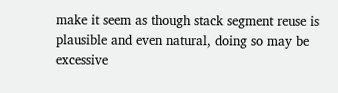make it seem as though stack segment reuse is plausible and even natural, doing so may be excessive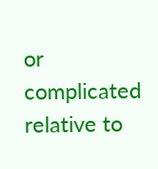or complicated relative to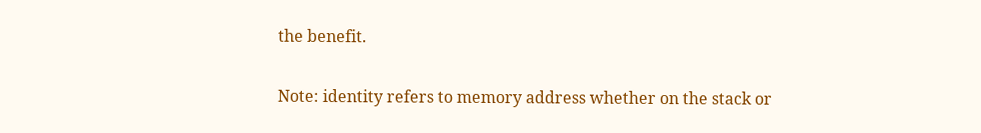the benefit.

Note: identity refers to memory address whether on the stack or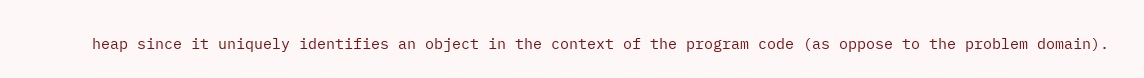heap since it uniquely identifies an object in the context of the program code (as oppose to the problem domain).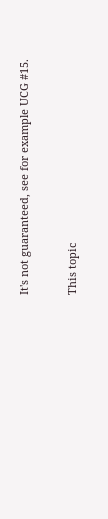It's not guaranteed, see for example UCG #15.


This topic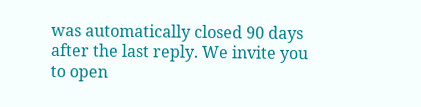was automatically closed 90 days after the last reply. We invite you to open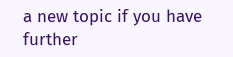a new topic if you have further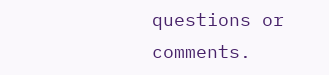questions or comments.